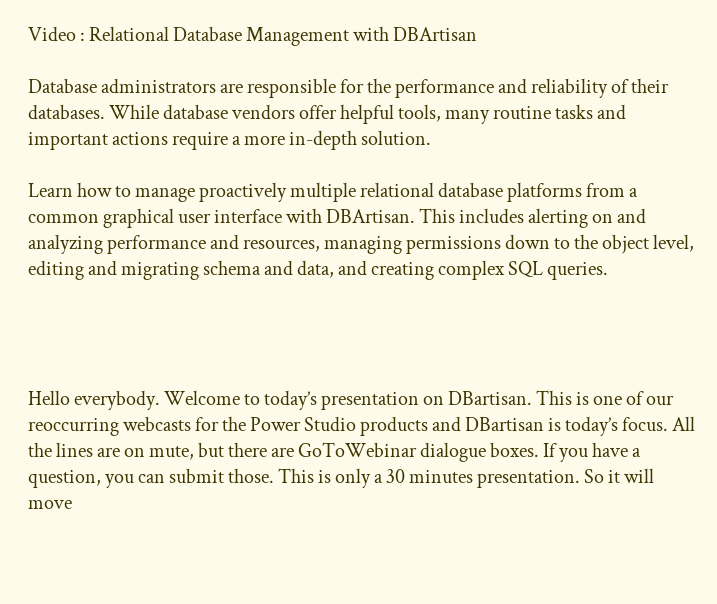Video : Relational Database Management with DBArtisan

Database administrators are responsible for the performance and reliability of their databases. While database vendors offer helpful tools, many routine tasks and important actions require a more in-depth solution.

Learn how to manage proactively multiple relational database platforms from a common graphical user interface with DBArtisan. This includes alerting on and analyzing performance and resources, managing permissions down to the object level, editing and migrating schema and data, and creating complex SQL queries.




Hello everybody. Welcome to today’s presentation on DBartisan. This is one of our reoccurring webcasts for the Power Studio products and DBartisan is today’s focus. All the lines are on mute, but there are GoToWebinar dialogue boxes. If you have a question, you can submit those. This is only a 30 minutes presentation. So it will move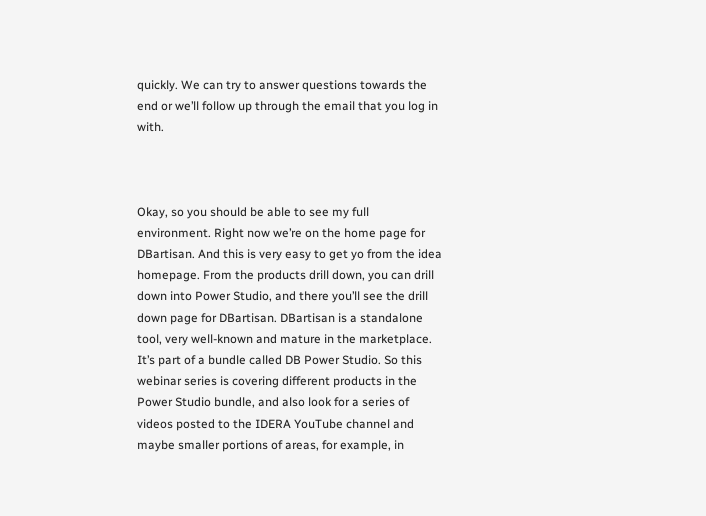quickly. We can try to answer questions towards the end or we’ll follow up through the email that you log in with.



Okay, so you should be able to see my full environment. Right now we’re on the home page for DBartisan. And this is very easy to get yo from the idea homepage. From the products drill down, you can drill down into Power Studio, and there you’ll see the drill down page for DBartisan. DBartisan is a standalone tool, very well-known and mature in the marketplace. It’s part of a bundle called DB Power Studio. So this webinar series is covering different products in the Power Studio bundle, and also look for a series of videos posted to the IDERA YouTube channel and maybe smaller portions of areas, for example, in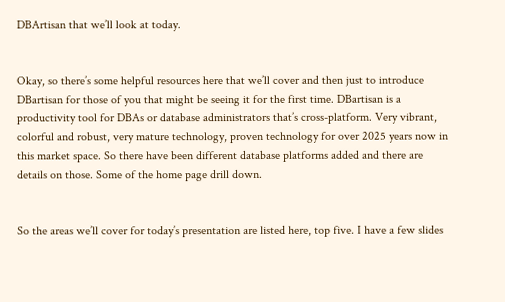DBArtisan that we’ll look at today.


Okay, so there’s some helpful resources here that we’ll cover and then just to introduce DBartisan for those of you that might be seeing it for the first time. DBartisan is a productivity tool for DBAs or database administrators that’s cross-platform. Very vibrant, colorful and robust, very mature technology, proven technology for over 2025 years now in this market space. So there have been different database platforms added and there are details on those. Some of the home page drill down.


So the areas we’ll cover for today’s presentation are listed here, top five. I have a few slides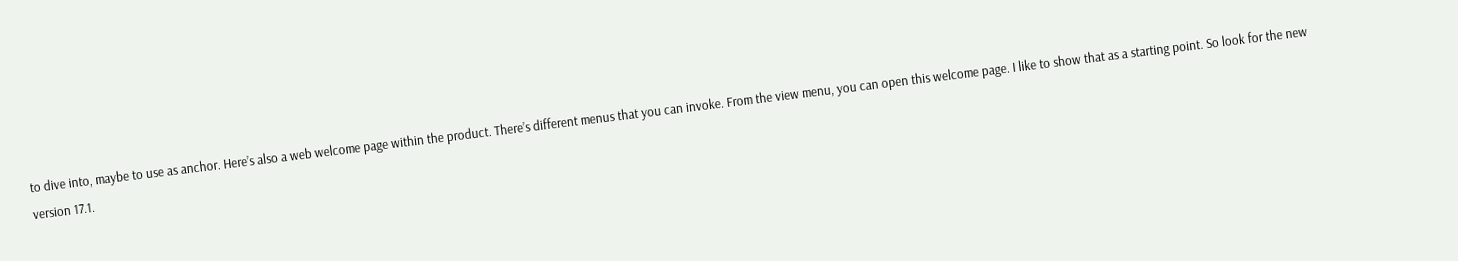to dive into, maybe to use as anchor. Here’s also a web welcome page within the product. There’s different menus that you can invoke. From the view menu, you can open this welcome page. I like to show that as a starting point. So look for the new version 17.1.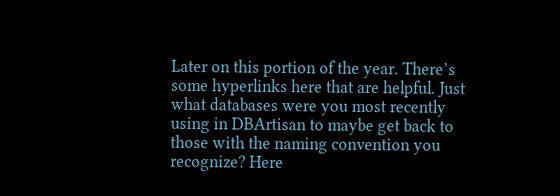Later on this portion of the year. There’s some hyperlinks here that are helpful. Just what databases were you most recently using in DBArtisan to maybe get back to those with the naming convention you recognize? Here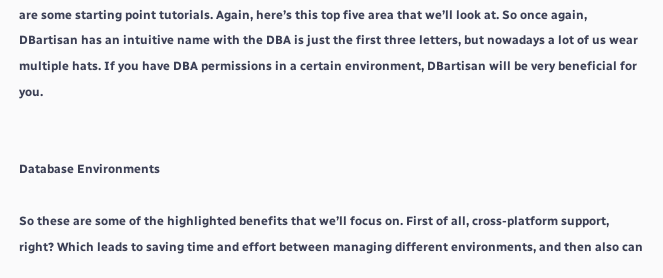are some starting point tutorials. Again, here’s this top five area that we’ll look at. So once again, DBartisan has an intuitive name with the DBA is just the first three letters, but nowadays a lot of us wear multiple hats. If you have DBA permissions in a certain environment, DBartisan will be very beneficial for you.


Database Environments

So these are some of the highlighted benefits that we’ll focus on. First of all, cross-platform support, right? Which leads to saving time and effort between managing different environments, and then also can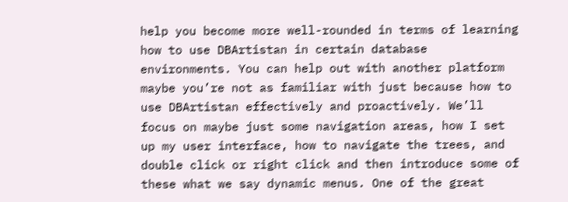help you become more well-rounded in terms of learning how to use DBArtistan in certain database environments. You can help out with another platform maybe you’re not as familiar with just because how to use DBArtistan effectively and proactively. We’ll focus on maybe just some navigation areas, how I set up my user interface, how to navigate the trees, and double click or right click and then introduce some of these what we say dynamic menus. One of the great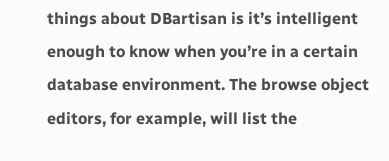things about DBartisan is it’s intelligent enough to know when you’re in a certain database environment. The browse object editors, for example, will list the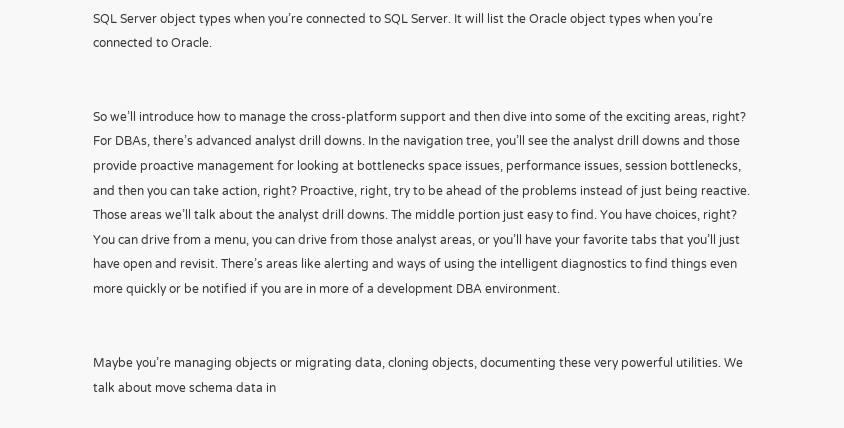SQL Server object types when you’re connected to SQL Server. It will list the Oracle object types when you’re connected to Oracle.


So we’ll introduce how to manage the cross-platform support and then dive into some of the exciting areas, right? For DBAs, there’s advanced analyst drill downs. In the navigation tree, you’ll see the analyst drill downs and those provide proactive management for looking at bottlenecks space issues, performance issues, session bottlenecks, and then you can take action, right? Proactive, right, try to be ahead of the problems instead of just being reactive. Those areas we’ll talk about the analyst drill downs. The middle portion just easy to find. You have choices, right? You can drive from a menu, you can drive from those analyst areas, or you’ll have your favorite tabs that you’ll just have open and revisit. There’s areas like alerting and ways of using the intelligent diagnostics to find things even more quickly or be notified if you are in more of a development DBA environment.


Maybe you’re managing objects or migrating data, cloning objects, documenting these very powerful utilities. We talk about move schema data in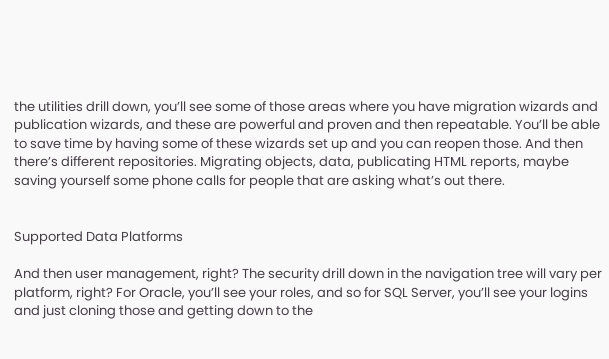the utilities drill down, you’ll see some of those areas where you have migration wizards and publication wizards, and these are powerful and proven and then repeatable. You’ll be able to save time by having some of these wizards set up and you can reopen those. And then there’s different repositories. Migrating objects, data, publicating HTML reports, maybe saving yourself some phone calls for people that are asking what’s out there.


Supported Data Platforms

And then user management, right? The security drill down in the navigation tree will vary per platform, right? For Oracle, you’ll see your roles, and so for SQL Server, you’ll see your logins and just cloning those and getting down to the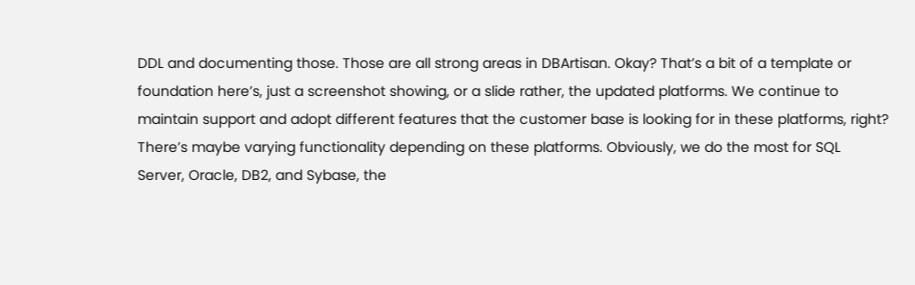DDL and documenting those. Those are all strong areas in DBArtisan. Okay? That’s a bit of a template or foundation here’s, just a screenshot showing, or a slide rather, the updated platforms. We continue to maintain support and adopt different features that the customer base is looking for in these platforms, right? There’s maybe varying functionality depending on these platforms. Obviously, we do the most for SQL Server, Oracle, DB2, and Sybase, the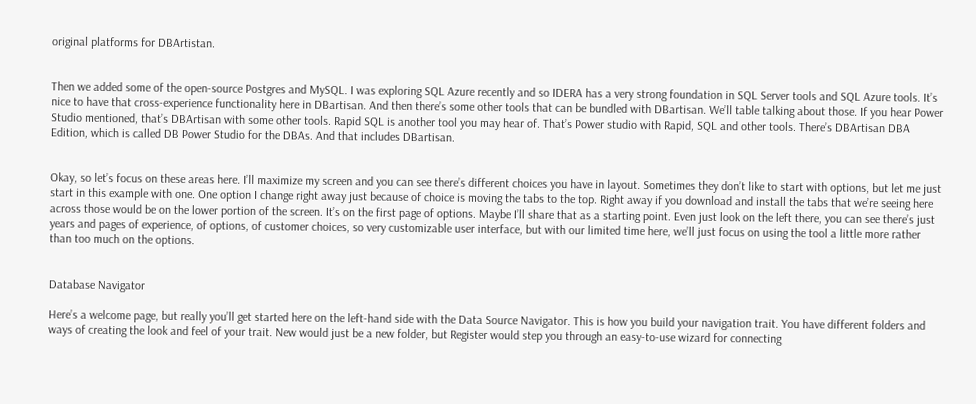original platforms for DBArtistan.


Then we added some of the open-source Postgres and MySQL. I was exploring SQL Azure recently and so IDERA has a very strong foundation in SQL Server tools and SQL Azure tools. It’s nice to have that cross-experience functionality here in DBartisan. And then there’s some other tools that can be bundled with DBartisan. We’ll table talking about those. If you hear Power Studio mentioned, that’s DBArtisan with some other tools. Rapid SQL is another tool you may hear of. That’s Power studio with Rapid, SQL and other tools. There’s DBArtisan DBA Edition, which is called DB Power Studio for the DBAs. And that includes DBartisan.


Okay, so let’s focus on these areas here. I’ll maximize my screen and you can see there’s different choices you have in layout. Sometimes they don’t like to start with options, but let me just start in this example with one. One option I change right away just because of choice is moving the tabs to the top. Right away if you download and install the tabs that we’re seeing here across those would be on the lower portion of the screen. It’s on the first page of options. Maybe I’ll share that as a starting point. Even just look on the left there, you can see there’s just years and pages of experience, of options, of customer choices, so very customizable user interface, but with our limited time here, we’ll just focus on using the tool a little more rather than too much on the options.


Database Navigator

Here’s a welcome page, but really you’ll get started here on the left-hand side with the Data Source Navigator. This is how you build your navigation trait. You have different folders and ways of creating the look and feel of your trait. New would just be a new folder, but Register would step you through an easy-to-use wizard for connecting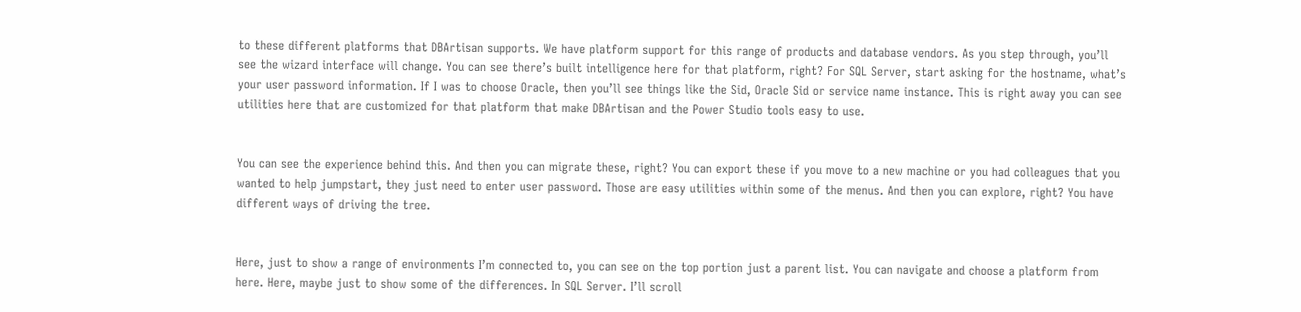to these different platforms that DBArtisan supports. We have platform support for this range of products and database vendors. As you step through, you’ll see the wizard interface will change. You can see there’s built intelligence here for that platform, right? For SQL Server, start asking for the hostname, what’s your user password information. If I was to choose Oracle, then you’ll see things like the Sid, Oracle Sid or service name instance. This is right away you can see utilities here that are customized for that platform that make DBArtisan and the Power Studio tools easy to use.


You can see the experience behind this. And then you can migrate these, right? You can export these if you move to a new machine or you had colleagues that you wanted to help jumpstart, they just need to enter user password. Those are easy utilities within some of the menus. And then you can explore, right? You have different ways of driving the tree.


Here, just to show a range of environments I’m connected to, you can see on the top portion just a parent list. You can navigate and choose a platform from here. Here, maybe just to show some of the differences. In SQL Server. I’ll scroll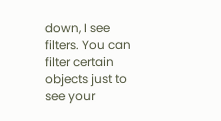down, I see filters. You can filter certain objects just to see your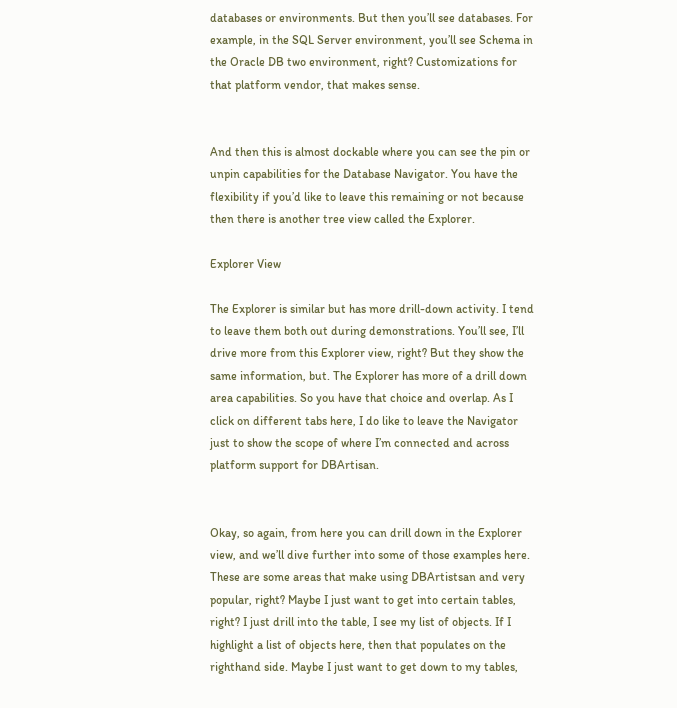databases or environments. But then you’ll see databases. For example, in the SQL Server environment, you’ll see Schema in the Oracle DB two environment, right? Customizations for that platform vendor, that makes sense.


And then this is almost dockable where you can see the pin or unpin capabilities for the Database Navigator. You have the flexibility if you’d like to leave this remaining or not because then there is another tree view called the Explorer.

Explorer View

The Explorer is similar but has more drill-down activity. I tend to leave them both out during demonstrations. You’ll see, I’ll drive more from this Explorer view, right? But they show the same information, but. The Explorer has more of a drill down area capabilities. So you have that choice and overlap. As I click on different tabs here, I do like to leave the Navigator just to show the scope of where I’m connected and across platform support for DBArtisan.


Okay, so again, from here you can drill down in the Explorer view, and we’ll dive further into some of those examples here. These are some areas that make using DBArtistsan and very popular, right? Maybe I just want to get into certain tables, right? I just drill into the table, I see my list of objects. If I highlight a list of objects here, then that populates on the righthand side. Maybe I just want to get down to my tables,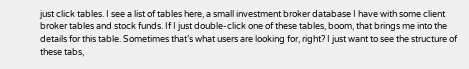just click tables. I see a list of tables here, a small investment broker database I have with some client broker tables and stock funds. If I just double-click one of these tables, boom, that brings me into the details for this table. Sometimes that’s what users are looking for, right? I just want to see the structure of these tabs,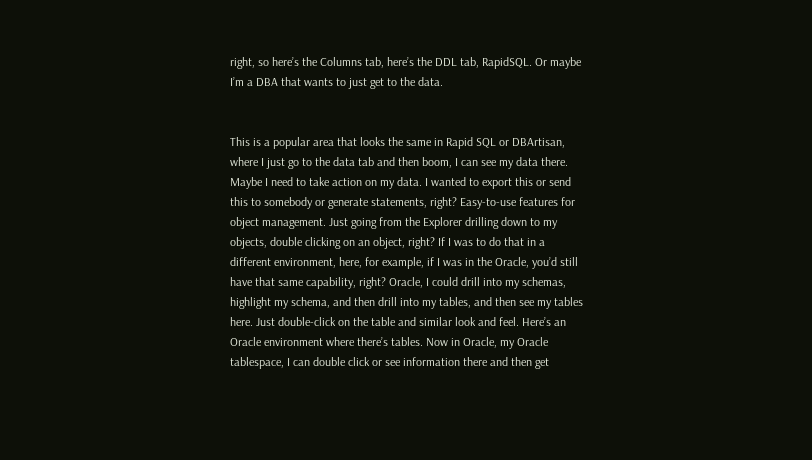right, so here’s the Columns tab, here’s the DDL tab, RapidSQL. Or maybe I’m a DBA that wants to just get to the data.


This is a popular area that looks the same in Rapid SQL or DBArtisan, where I just go to the data tab and then boom, I can see my data there. Maybe I need to take action on my data. I wanted to export this or send this to somebody or generate statements, right? Easy-to-use features for object management. Just going from the Explorer drilling down to my objects, double clicking on an object, right? If I was to do that in a different environment, here, for example, if I was in the Oracle, you’d still have that same capability, right? Oracle, I could drill into my schemas, highlight my schema, and then drill into my tables, and then see my tables here. Just double-click on the table and similar look and feel. Here’s an Oracle environment where there’s tables. Now in Oracle, my Oracle tablespace, I can double click or see information there and then get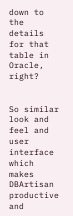down to the details for that table in Oracle, right?


So similar look and feel and user interface which makes DBArtisan productive and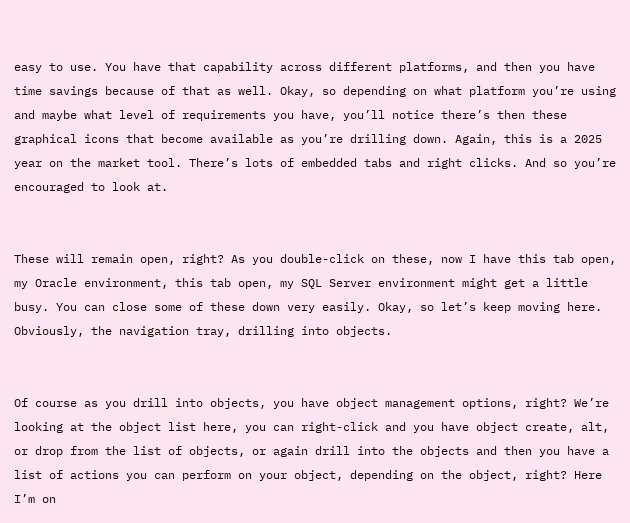easy to use. You have that capability across different platforms, and then you have time savings because of that as well. Okay, so depending on what platform you’re using and maybe what level of requirements you have, you’ll notice there’s then these graphical icons that become available as you’re drilling down. Again, this is a 2025 year on the market tool. There’s lots of embedded tabs and right clicks. And so you’re encouraged to look at.


These will remain open, right? As you double-click on these, now I have this tab open, my Oracle environment, this tab open, my SQL Server environment might get a little busy. You can close some of these down very easily. Okay, so let’s keep moving here. Obviously, the navigation tray, drilling into objects.


Of course as you drill into objects, you have object management options, right? We’re looking at the object list here, you can right-click and you have object create, alt, or drop from the list of objects, or again drill into the objects and then you have a list of actions you can perform on your object, depending on the object, right? Here I’m on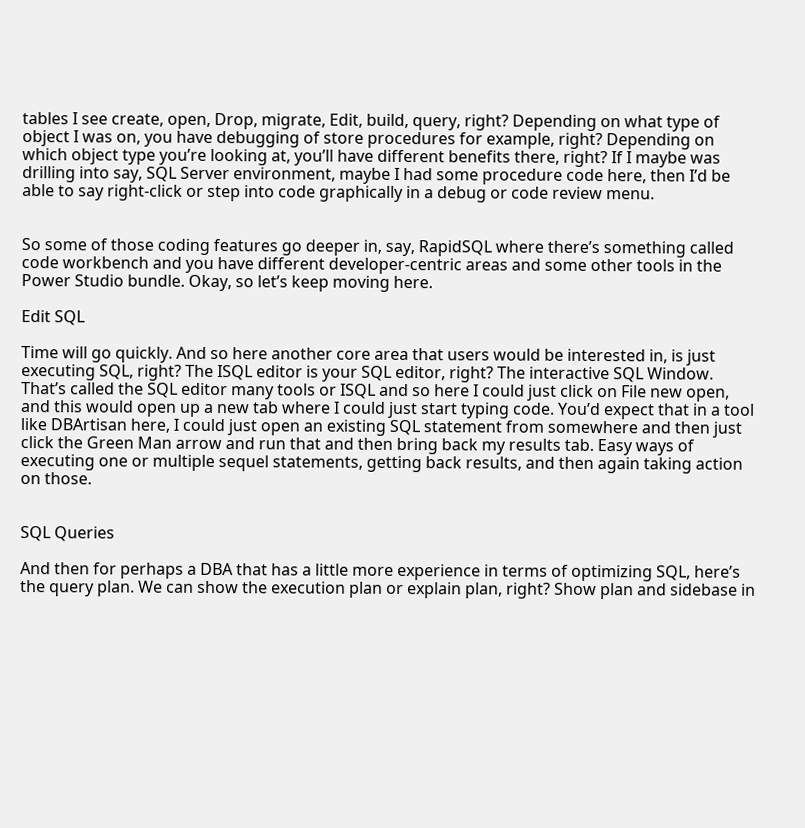tables I see create, open, Drop, migrate, Edit, build, query, right? Depending on what type of object I was on, you have debugging of store procedures for example, right? Depending on which object type you’re looking at, you’ll have different benefits there, right? If I maybe was drilling into say, SQL Server environment, maybe I had some procedure code here, then I’d be able to say right-click or step into code graphically in a debug or code review menu.


So some of those coding features go deeper in, say, RapidSQL where there’s something called code workbench and you have different developer-centric areas and some other tools in the Power Studio bundle. Okay, so let’s keep moving here.

Edit SQL

Time will go quickly. And so here another core area that users would be interested in, is just executing SQL, right? The ISQL editor is your SQL editor, right? The interactive SQL Window. That’s called the SQL editor many tools or ISQL and so here I could just click on File new open, and this would open up a new tab where I could just start typing code. You’d expect that in a tool like DBArtisan here, I could just open an existing SQL statement from somewhere and then just click the Green Man arrow and run that and then bring back my results tab. Easy ways of executing one or multiple sequel statements, getting back results, and then again taking action on those.


SQL Queries

And then for perhaps a DBA that has a little more experience in terms of optimizing SQL, here’s the query plan. We can show the execution plan or explain plan, right? Show plan and sidebase in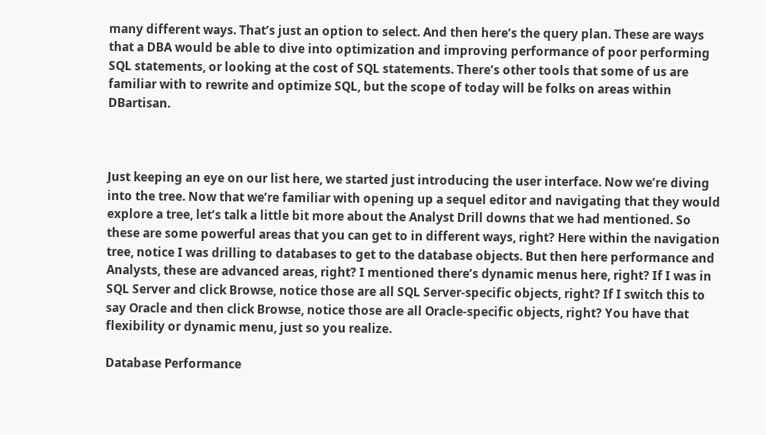many different ways. That’s just an option to select. And then here’s the query plan. These are ways that a DBA would be able to dive into optimization and improving performance of poor performing SQL statements, or looking at the cost of SQL statements. There’s other tools that some of us are familiar with to rewrite and optimize SQL, but the scope of today will be folks on areas within DBartisan.



Just keeping an eye on our list here, we started just introducing the user interface. Now we’re diving into the tree. Now that we’re familiar with opening up a sequel editor and navigating that they would explore a tree, let’s talk a little bit more about the Analyst Drill downs that we had mentioned. So these are some powerful areas that you can get to in different ways, right? Here within the navigation tree, notice I was drilling to databases to get to the database objects. But then here performance and Analysts, these are advanced areas, right? I mentioned there’s dynamic menus here, right? If I was in SQL Server and click Browse, notice those are all SQL Server-specific objects, right? If I switch this to say Oracle and then click Browse, notice those are all Oracle-specific objects, right? You have that flexibility or dynamic menu, just so you realize.

Database Performance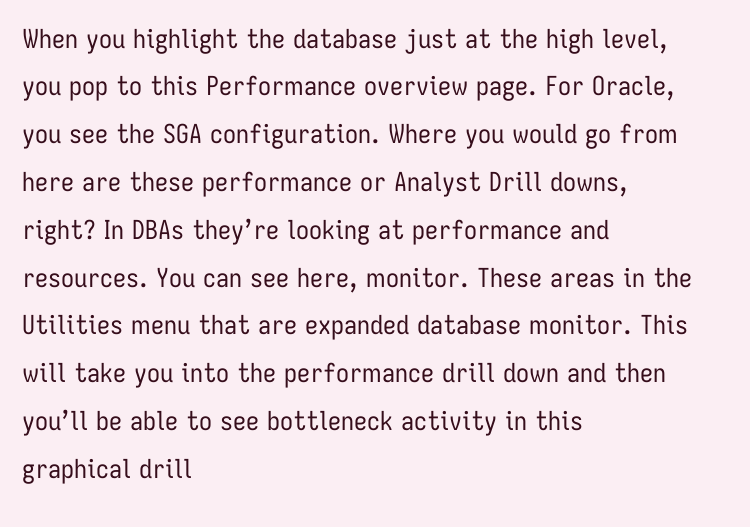When you highlight the database just at the high level, you pop to this Performance overview page. For Oracle, you see the SGA configuration. Where you would go from here are these performance or Analyst Drill downs, right? In DBAs they’re looking at performance and resources. You can see here, monitor. These areas in the Utilities menu that are expanded database monitor. This will take you into the performance drill down and then you’ll be able to see bottleneck activity in this graphical drill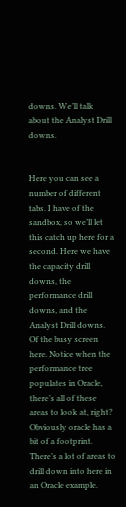downs. We’ll talk about the Analyst Drill downs.


Here you can see a number of different tabs. I have of the sandbox, so we’ll let this catch up here for a second. Here we have the capacity drill downs, the performance drill downs, and the Analyst Drill downs. Of the busy screen here. Notice when the performance tree populates in Oracle, there’s all of these areas to look at, right? Obviously oracle has a bit of a footprint. There’s a lot of areas to drill down into here in an Oracle example.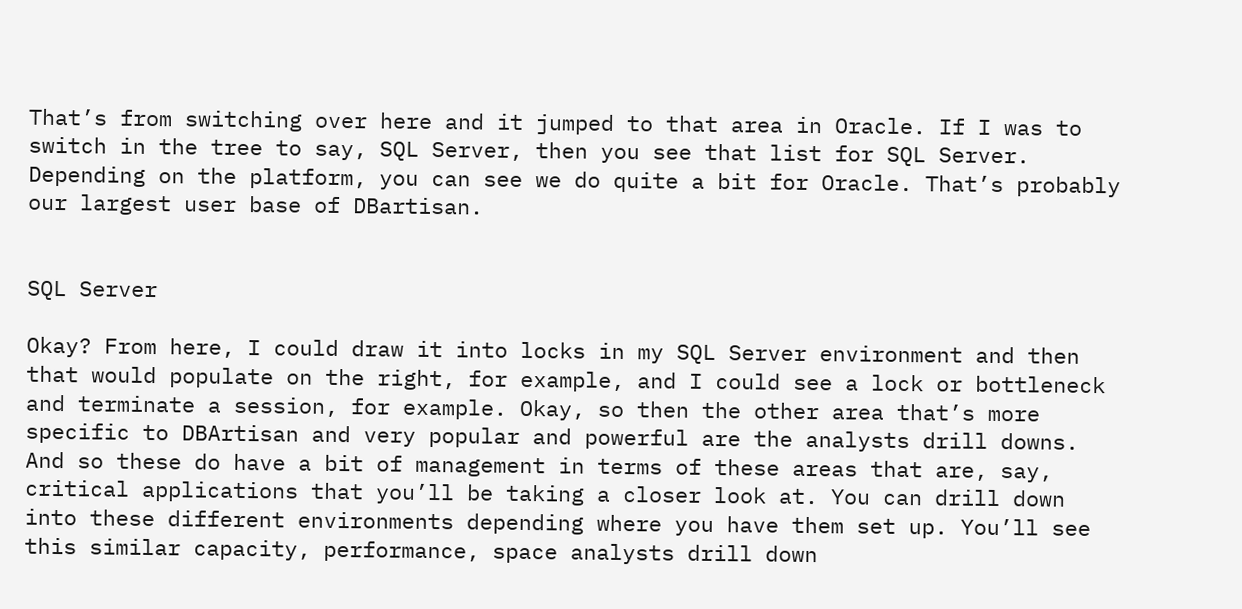That’s from switching over here and it jumped to that area in Oracle. If I was to switch in the tree to say, SQL Server, then you see that list for SQL Server. Depending on the platform, you can see we do quite a bit for Oracle. That’s probably our largest user base of DBartisan.


SQL Server

Okay? From here, I could draw it into locks in my SQL Server environment and then that would populate on the right, for example, and I could see a lock or bottleneck and terminate a session, for example. Okay, so then the other area that’s more specific to DBArtisan and very popular and powerful are the analysts drill downs. And so these do have a bit of management in terms of these areas that are, say, critical applications that you’ll be taking a closer look at. You can drill down into these different environments depending where you have them set up. You’ll see this similar capacity, performance, space analysts drill down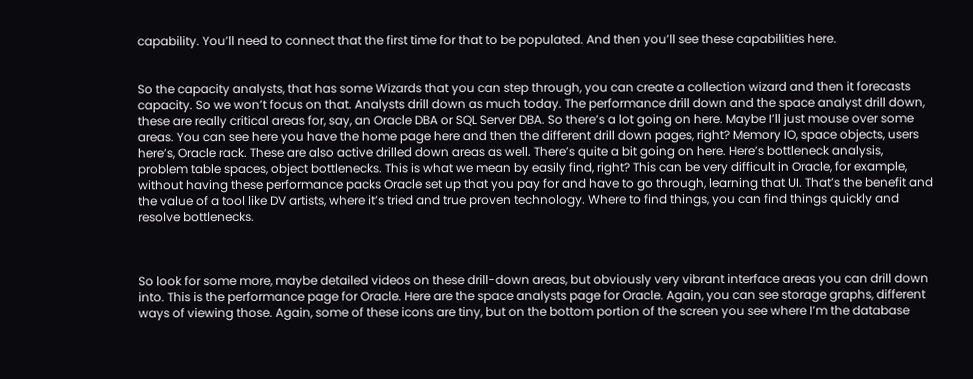capability. You’ll need to connect that the first time for that to be populated. And then you’ll see these capabilities here.


So the capacity analysts, that has some Wizards that you can step through, you can create a collection wizard and then it forecasts capacity. So we won’t focus on that. Analysts drill down as much today. The performance drill down and the space analyst drill down, these are really critical areas for, say, an Oracle DBA or SQL Server DBA. So there’s a lot going on here. Maybe I’ll just mouse over some areas. You can see here you have the home page here and then the different drill down pages, right? Memory IO, space objects, users here’s, Oracle rack. These are also active drilled down areas as well. There’s quite a bit going on here. Here’s bottleneck analysis, problem table spaces, object bottlenecks. This is what we mean by easily find, right? This can be very difficult in Oracle, for example, without having these performance packs Oracle set up that you pay for and have to go through, learning that UI. That’s the benefit and the value of a tool like DV artists, where it’s tried and true proven technology. Where to find things, you can find things quickly and resolve bottlenecks.



So look for some more, maybe detailed videos on these drill-down areas, but obviously very vibrant interface areas you can drill down into. This is the performance page for Oracle. Here are the space analysts page for Oracle. Again, you can see storage graphs, different ways of viewing those. Again, some of these icons are tiny, but on the bottom portion of the screen you see where I’m the database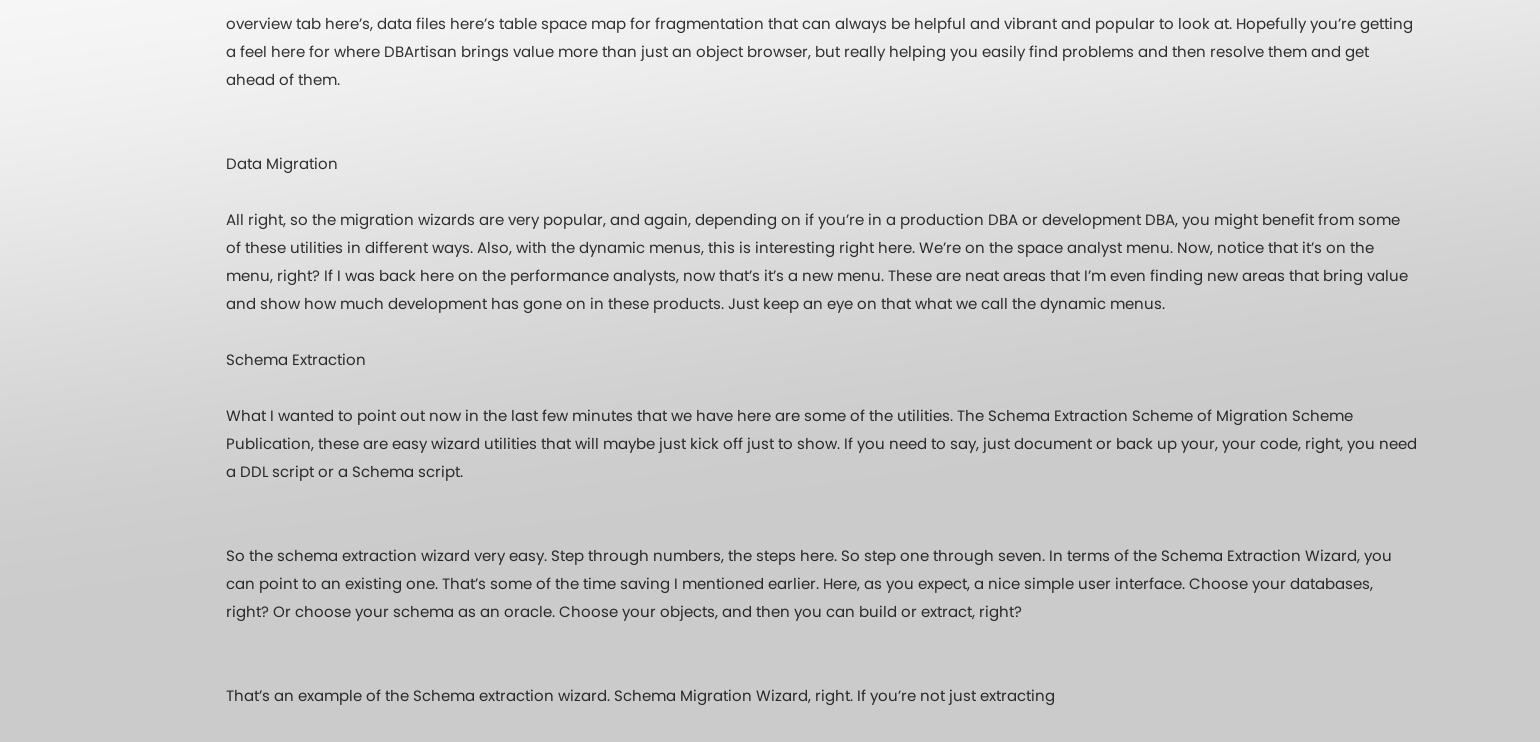overview tab here’s, data files here’s table space map for fragmentation that can always be helpful and vibrant and popular to look at. Hopefully you’re getting a feel here for where DBArtisan brings value more than just an object browser, but really helping you easily find problems and then resolve them and get ahead of them.


Data Migration

All right, so the migration wizards are very popular, and again, depending on if you’re in a production DBA or development DBA, you might benefit from some of these utilities in different ways. Also, with the dynamic menus, this is interesting right here. We’re on the space analyst menu. Now, notice that it’s on the menu, right? If I was back here on the performance analysts, now that’s it’s a new menu. These are neat areas that I’m even finding new areas that bring value and show how much development has gone on in these products. Just keep an eye on that what we call the dynamic menus.

Schema Extraction

What I wanted to point out now in the last few minutes that we have here are some of the utilities. The Schema Extraction Scheme of Migration Scheme Publication, these are easy wizard utilities that will maybe just kick off just to show. If you need to say, just document or back up your, your code, right, you need a DDL script or a Schema script.


So the schema extraction wizard very easy. Step through numbers, the steps here. So step one through seven. In terms of the Schema Extraction Wizard, you can point to an existing one. That’s some of the time saving I mentioned earlier. Here, as you expect, a nice simple user interface. Choose your databases, right? Or choose your schema as an oracle. Choose your objects, and then you can build or extract, right?


That’s an example of the Schema extraction wizard. Schema Migration Wizard, right. If you’re not just extracting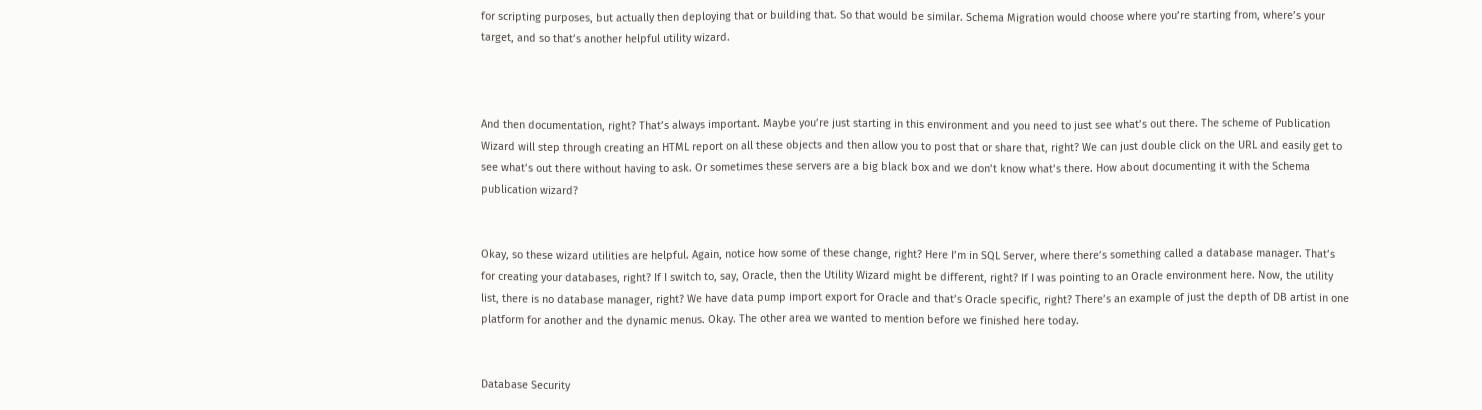for scripting purposes, but actually then deploying that or building that. So that would be similar. Schema Migration would choose where you’re starting from, where’s your target, and so that’s another helpful utility wizard.



And then documentation, right? That’s always important. Maybe you’re just starting in this environment and you need to just see what’s out there. The scheme of Publication Wizard will step through creating an HTML report on all these objects and then allow you to post that or share that, right? We can just double click on the URL and easily get to see what’s out there without having to ask. Or sometimes these servers are a big black box and we don’t know what’s there. How about documenting it with the Schema publication wizard?


Okay, so these wizard utilities are helpful. Again, notice how some of these change, right? Here I’m in SQL Server, where there’s something called a database manager. That’s for creating your databases, right? If I switch to, say, Oracle, then the Utility Wizard might be different, right? If I was pointing to an Oracle environment here. Now, the utility list, there is no database manager, right? We have data pump import export for Oracle and that’s Oracle specific, right? There’s an example of just the depth of DB artist in one platform for another and the dynamic menus. Okay. The other area we wanted to mention before we finished here today.


Database Security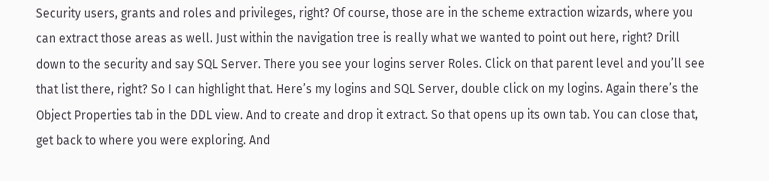Security users, grants and roles and privileges, right? Of course, those are in the scheme extraction wizards, where you can extract those areas as well. Just within the navigation tree is really what we wanted to point out here, right? Drill down to the security and say SQL Server. There you see your logins server Roles. Click on that parent level and you’ll see that list there, right? So I can highlight that. Here’s my logins and SQL Server, double click on my logins. Again there’s the Object Properties tab in the DDL view. And to create and drop it extract. So that opens up its own tab. You can close that, get back to where you were exploring. And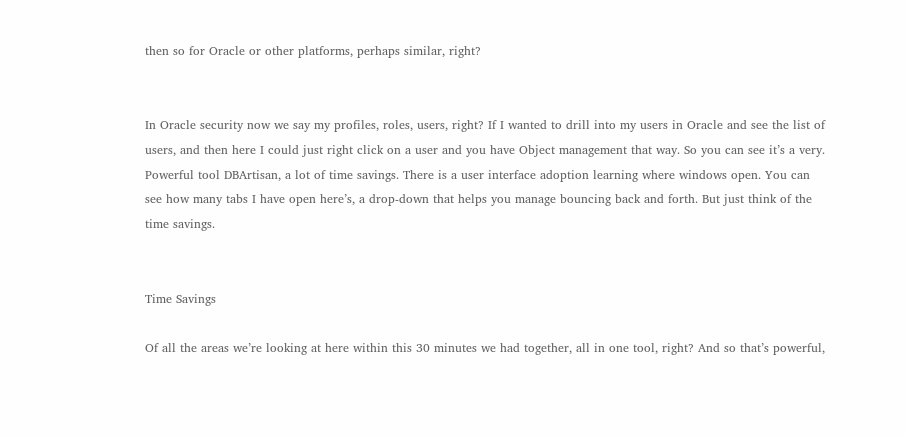then so for Oracle or other platforms, perhaps similar, right?


In Oracle security now we say my profiles, roles, users, right? If I wanted to drill into my users in Oracle and see the list of users, and then here I could just right click on a user and you have Object management that way. So you can see it’s a very. Powerful tool DBArtisan, a lot of time savings. There is a user interface adoption learning where windows open. You can see how many tabs I have open here’s, a drop-down that helps you manage bouncing back and forth. But just think of the time savings.


Time Savings

Of all the areas we’re looking at here within this 30 minutes we had together, all in one tool, right? And so that’s powerful,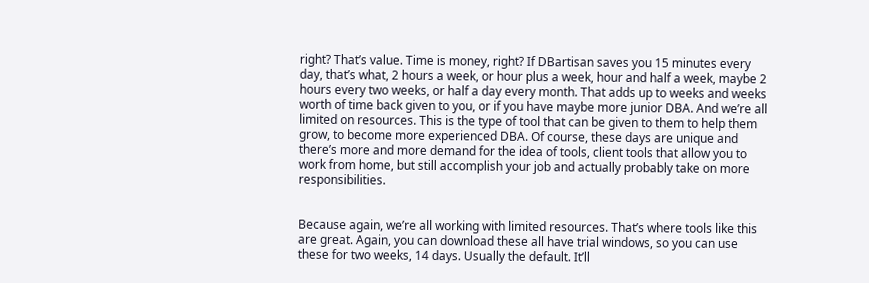right? That’s value. Time is money, right? If DBartisan saves you 15 minutes every day, that’s what, 2 hours a week, or hour plus a week, hour and half a week, maybe 2 hours every two weeks, or half a day every month. That adds up to weeks and weeks worth of time back given to you, or if you have maybe more junior DBA. And we’re all limited on resources. This is the type of tool that can be given to them to help them grow, to become more experienced DBA. Of course, these days are unique and there’s more and more demand for the idea of tools, client tools that allow you to work from home, but still accomplish your job and actually probably take on more responsibilities.


Because again, we’re all working with limited resources. That’s where tools like this are great. Again, you can download these all have trial windows, so you can use these for two weeks, 14 days. Usually the default. It’ll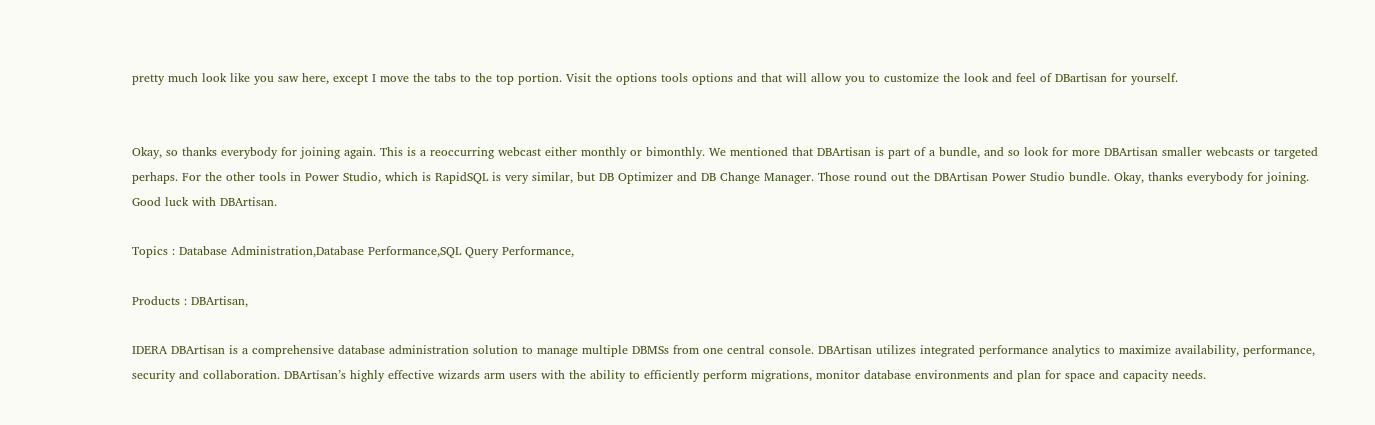pretty much look like you saw here, except I move the tabs to the top portion. Visit the options tools options and that will allow you to customize the look and feel of DBartisan for yourself.


Okay, so thanks everybody for joining again. This is a reoccurring webcast either monthly or bimonthly. We mentioned that DBArtisan is part of a bundle, and so look for more DBArtisan smaller webcasts or targeted perhaps. For the other tools in Power Studio, which is RapidSQL is very similar, but DB Optimizer and DB Change Manager. Those round out the DBArtisan Power Studio bundle. Okay, thanks everybody for joining. Good luck with DBArtisan.

Topics : Database Administration,Database Performance,SQL Query Performance,

Products : DBArtisan,

IDERA DBArtisan is a comprehensive database administration solution to manage multiple DBMSs from one central console. DBArtisan utilizes integrated performance analytics to maximize availability, performance, security and collaboration. DBArtisan’s highly effective wizards arm users with the ability to efficiently perform migrations, monitor database environments and plan for space and capacity needs.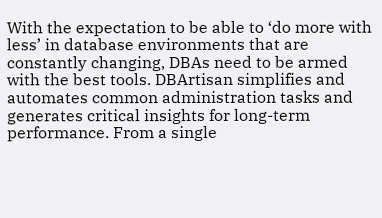With the expectation to be able to ‘do more with less’ in database environments that are constantly changing, DBAs need to be armed with the best tools. DBArtisan simplifies and automates common administration tasks and generates critical insights for long-term performance. From a single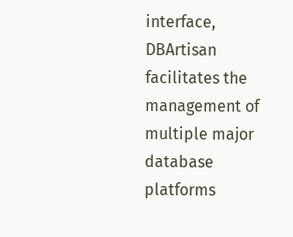interface, DBArtisan facilitates the management of multiple major database platforms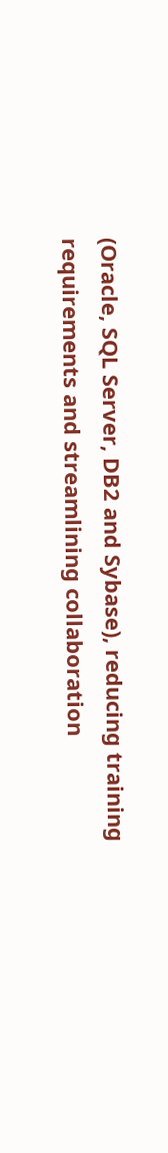(Oracle, SQL Server, DB2 and Sybase), reducing training requirements and streamlining collaboration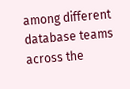among different database teams across the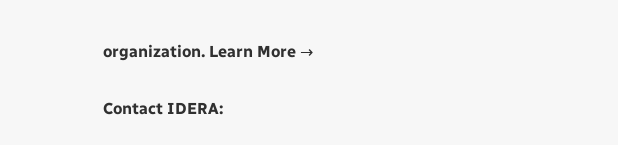organization. Learn More →

Contact IDERA: